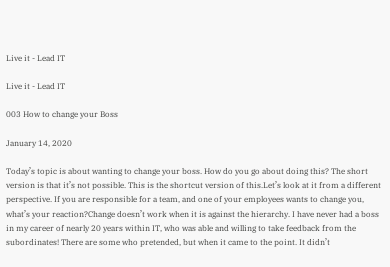Live it - Lead IT

Live it - Lead IT

003 How to change your Boss

January 14, 2020

Today’s topic is about wanting to change your boss. How do you go about doing this? The short version is that it’s not possible. This is the shortcut version of this.Let’s look at it from a different perspective. If you are responsible for a team, and one of your employees wants to change you, what’s your reaction?Change doesn’t work when it is against the hierarchy. I have never had a boss in my career of nearly 20 years within IT, who was able and willing to take feedback from the subordinates! There are some who pretended, but when it came to the point. It didn’t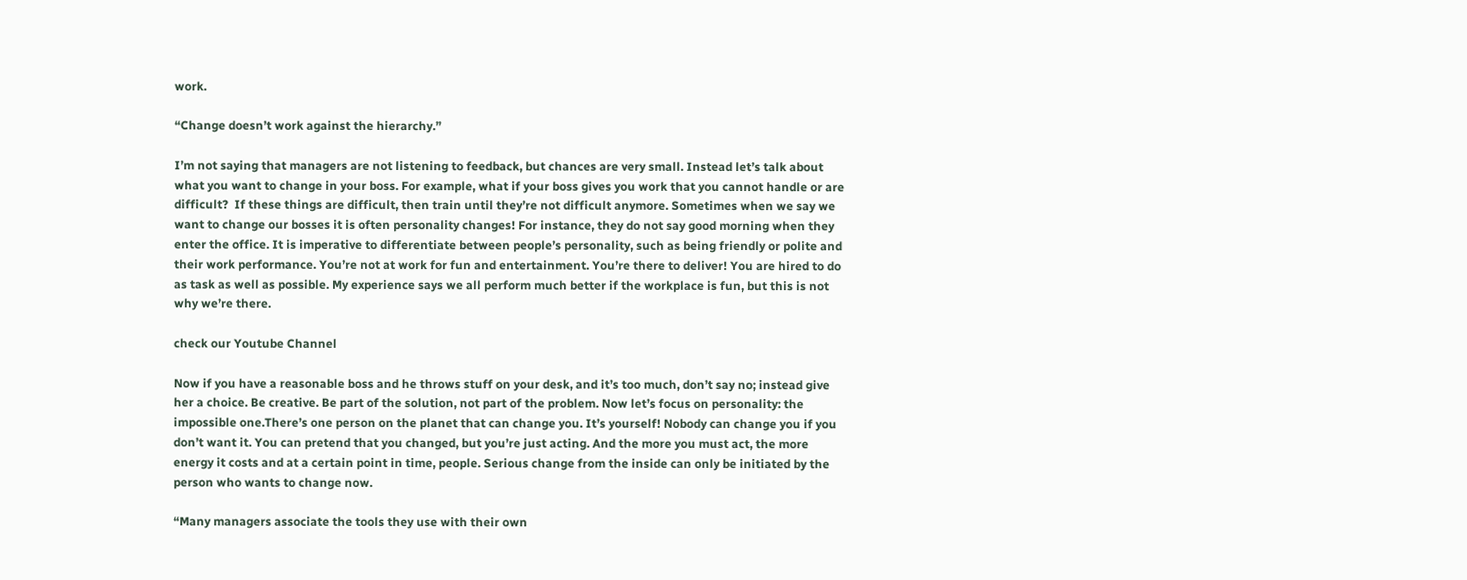work.

“Change doesn’t work against the hierarchy.”

I’m not saying that managers are not listening to feedback, but chances are very small. Instead let’s talk about what you want to change in your boss. For example, what if your boss gives you work that you cannot handle or are difficult?  If these things are difficult, then train until they’re not difficult anymore. Sometimes when we say we want to change our bosses it is often personality changes! For instance, they do not say good morning when they enter the office. It is imperative to differentiate between people’s personality, such as being friendly or polite and their work performance. You’re not at work for fun and entertainment. You’re there to deliver! You are hired to do as task as well as possible. My experience says we all perform much better if the workplace is fun, but this is not why we’re there.

check our Youtube Channel

Now if you have a reasonable boss and he throws stuff on your desk, and it’s too much, don’t say no; instead give her a choice. Be creative. Be part of the solution, not part of the problem. Now let’s focus on personality: the impossible one.There’s one person on the planet that can change you. It’s yourself! Nobody can change you if you don’t want it. You can pretend that you changed, but you’re just acting. And the more you must act, the more energy it costs and at a certain point in time, people. Serious change from the inside can only be initiated by the person who wants to change now.

“Many managers associate the tools they use with their own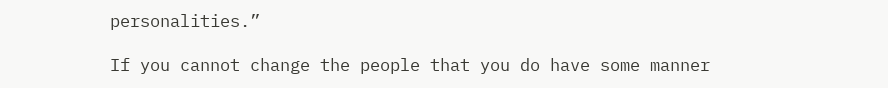personalities.”

If you cannot change the people that you do have some manner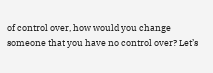of control over, how would you change someone that you have no control over? Let’s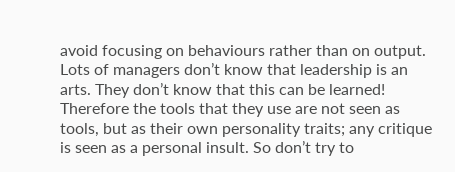avoid focusing on behaviours rather than on output. Lots of managers don’t know that leadership is an arts. They don’t know that this can be learned! Therefore the tools that they use are not seen as tools, but as their own personality traits; any critique is seen as a personal insult. So don’t try to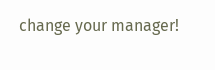change your manager!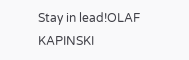Stay in lead!OLAF KAPINSKI